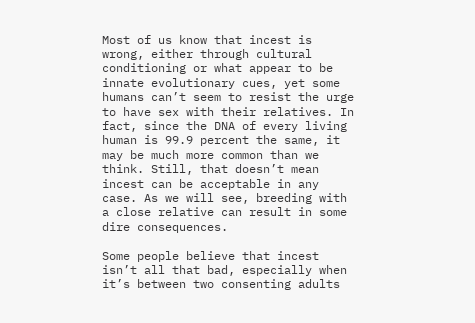Most of us know that incest is wrong, either through cultural conditioning or what appear to be innate evolutionary cues, yet some humans can’t seem to resist the urge to have sex with their relatives. In fact, since the DNA of every living human is 99.9 percent the same, it may be much more common than we think. Still, that doesn’t mean incest can be acceptable in any case. As we will see, breeding with a close relative can result in some dire consequences.

Some people believe that incest isn’t all that bad, especially when it’s between two consenting adults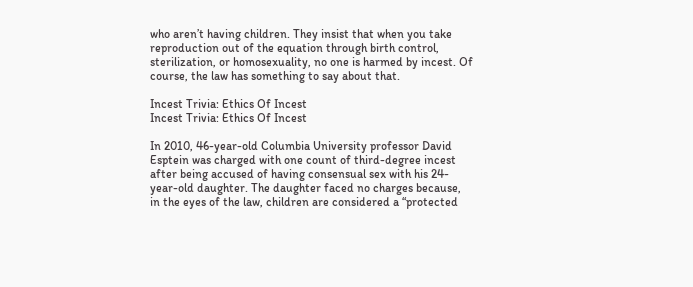who aren’t having children. They insist that when you take reproduction out of the equation through birth control, sterilization, or homosexuality, no one is harmed by incest. Of course, the law has something to say about that.

Incest Trivia: Ethics Of Incest
Incest Trivia: Ethics Of Incest

In 2010, 46-year-old Columbia University professor David Esptein was charged with one count of third-degree incest after being accused of having consensual sex with his 24-year-old daughter. The daughter faced no charges because, in the eyes of the law, children are considered a “protected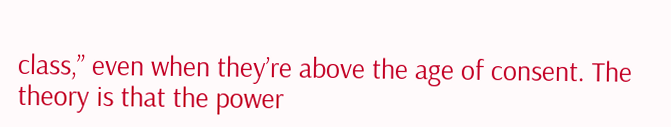class,” even when they’re above the age of consent. The theory is that the power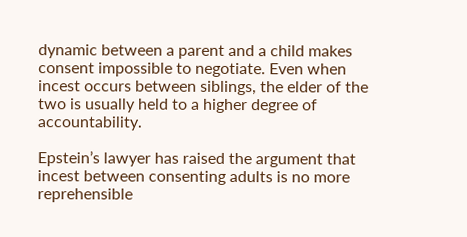dynamic between a parent and a child makes consent impossible to negotiate. Even when incest occurs between siblings, the elder of the two is usually held to a higher degree of accountability.

Epstein’s lawyer has raised the argument that incest between consenting adults is no more reprehensible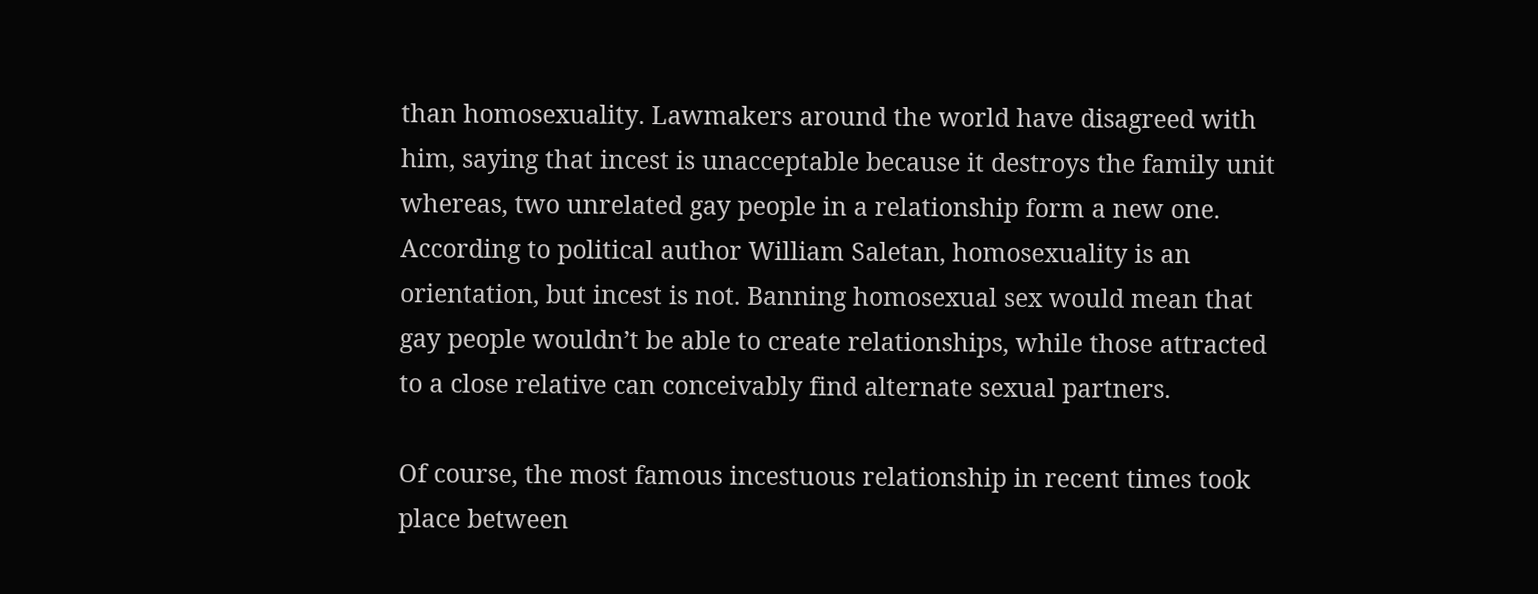than homosexuality. Lawmakers around the world have disagreed with him, saying that incest is unacceptable because it destroys the family unit whereas, two unrelated gay people in a relationship form a new one. According to political author William Saletan, homosexuality is an orientation, but incest is not. Banning homosexual sex would mean that gay people wouldn’t be able to create relationships, while those attracted to a close relative can conceivably find alternate sexual partners.

Of course, the most famous incestuous relationship in recent times took place between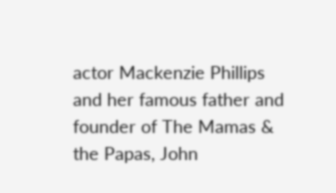actor Mackenzie Phillips and her famous father and founder of The Mamas & the Papas, John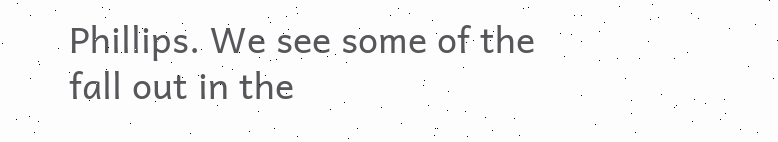Phillips. We see some of the fall out in the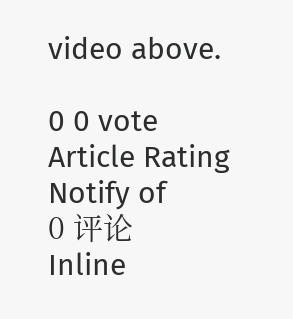video above.

0 0 vote
Article Rating
Notify of
0 评论
Inline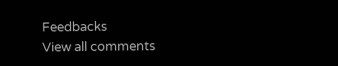Feedbacks
View all comments